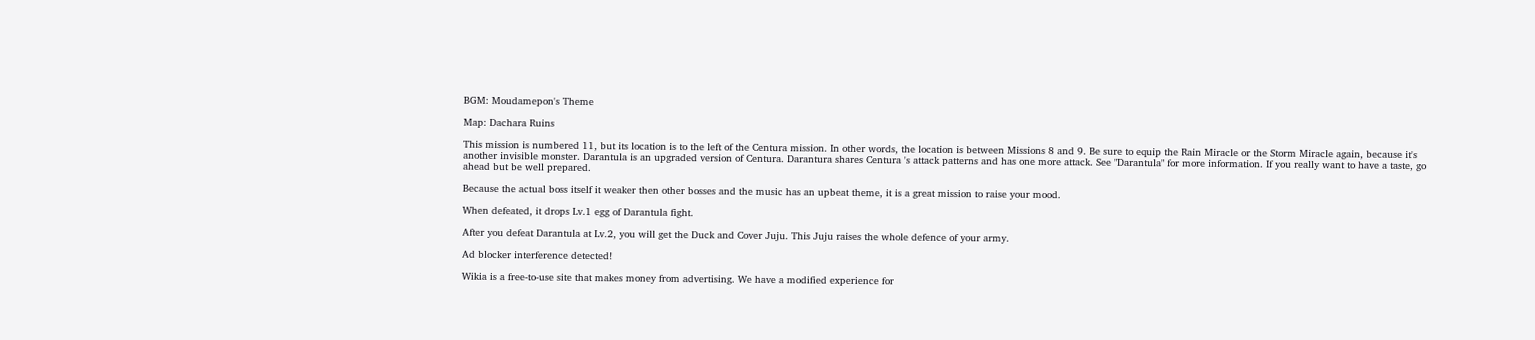BGM: Moudamepon's Theme

Map: Dachara Ruins

This mission is numbered 11, but its location is to the left of the Centura mission. In other words, the location is between Missions 8 and 9. Be sure to equip the Rain Miracle or the Storm Miracle again, because it's another invisible monster. Darantula is an upgraded version of Centura. Darantura shares Centura 's attack patterns and has one more attack. See "Darantula" for more information. If you really want to have a taste, go ahead but be well prepared.

Because the actual boss itself it weaker then other bosses and the music has an upbeat theme, it is a great mission to raise your mood.

When defeated, it drops Lv.1 egg of Darantula fight.

After you defeat Darantula at Lv.2, you will get the Duck and Cover Juju. This Juju raises the whole defence of your army.

Ad blocker interference detected!

Wikia is a free-to-use site that makes money from advertising. We have a modified experience for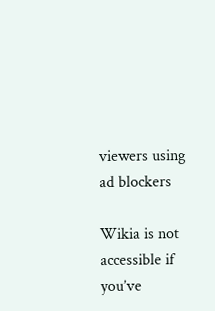viewers using ad blockers

Wikia is not accessible if you’ve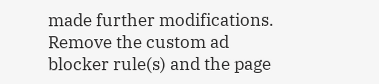made further modifications. Remove the custom ad blocker rule(s) and the page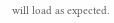will load as expected.